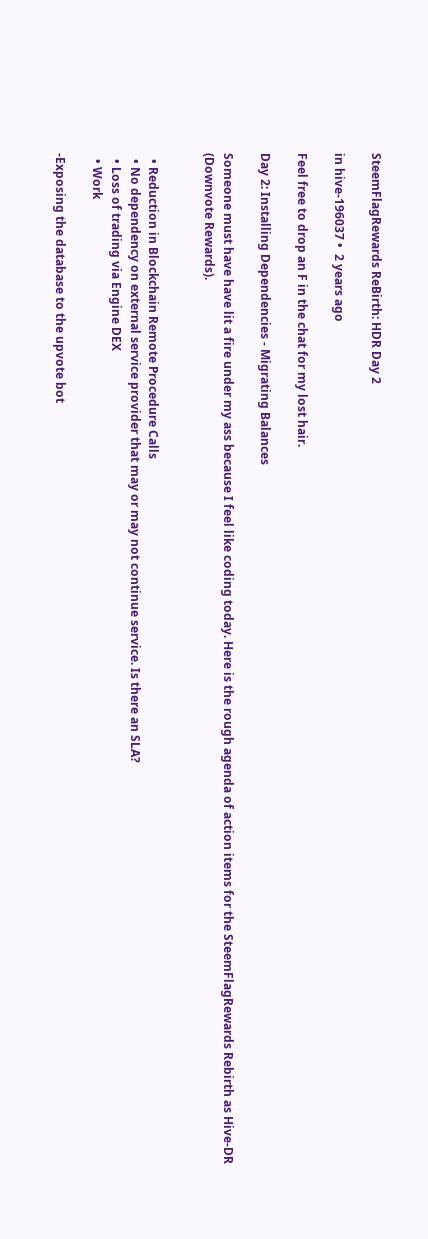SteemFlagRewards ReBirth: HDR Day 2

in hive-196037 •  2 years ago

Feel free to drop an F in the chat for my lost hair.

Day 2: Installing Dependencies - Migrating Balances

Someone must have have lit a fire under my ass because I feel like coding today. Here is the rough agenda of action items for the SteemFlagRewards Rebirth as Hive-DR (Downvote Rewards).


  • Reduction in Blockchain Remote Procedure Calls
  • No dependency on external service provider that may or may not continue service. Is there an SLA?
  • Loss of trading via Engine DEX
  • Work

-Exposing the database to the upvote bot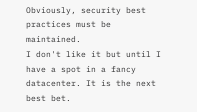Obviously, security best practices must be maintained.
I don't like it but until I have a spot in a fancy datacenter. It is the next best bet.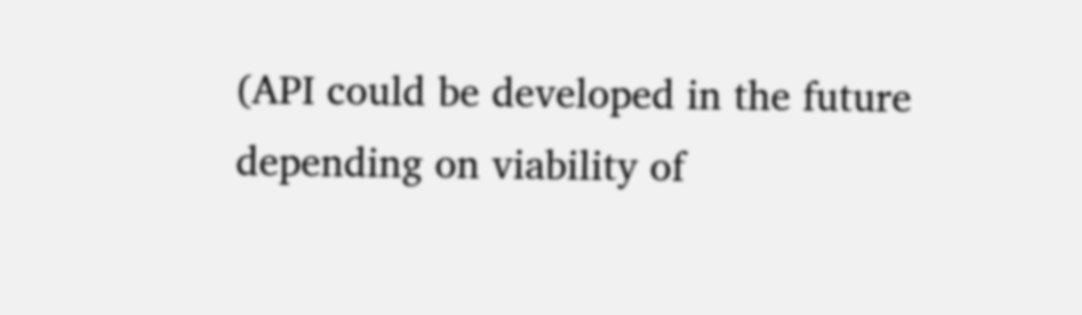(API could be developed in the future depending on viability of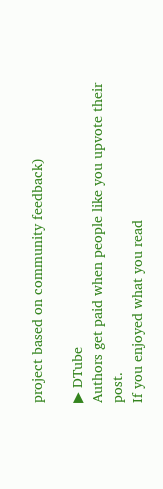project based on community feedback)

▶ DTube
Authors get paid when people like you upvote their post.
If you enjoyed what you read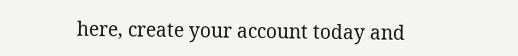here, create your account today and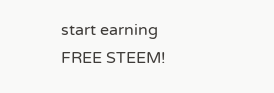start earning FREE STEEM!